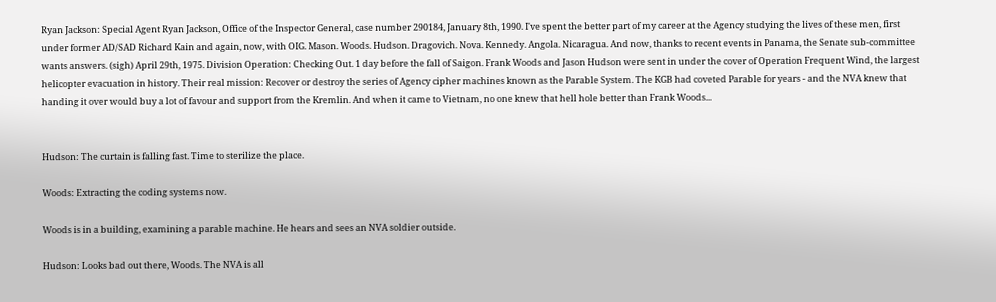Ryan Jackson: Special Agent Ryan Jackson, Office of the Inspector General, case number 290184, January 8th, 1990. I've spent the better part of my career at the Agency studying the lives of these men, first under former AD/SAD Richard Kain and again, now, with OIG. Mason. Woods. Hudson. Dragovich. Nova. Kennedy. Angola. Nicaragua. And now, thanks to recent events in Panama, the Senate sub-committee wants answers. (sigh) April 29th, 1975. Division Operation: Checking Out. 1 day before the fall of Saigon. Frank Woods and Jason Hudson were sent in under the cover of Operation Frequent Wind, the largest helicopter evacuation in history. Their real mission: Recover or destroy the series of Agency cipher machines known as the Parable System. The KGB had coveted Parable for years - and the NVA knew that handing it over would buy a lot of favour and support from the Kremlin. And when it came to Vietnam, no one knew that hell hole better than Frank Woods...


Hudson: The curtain is falling fast. Time to sterilize the place.

Woods: Extracting the coding systems now.

Woods is in a building, examining a parable machine. He hears and sees an NVA soldier outside.

Hudson: Looks bad out there, Woods. The NVA is all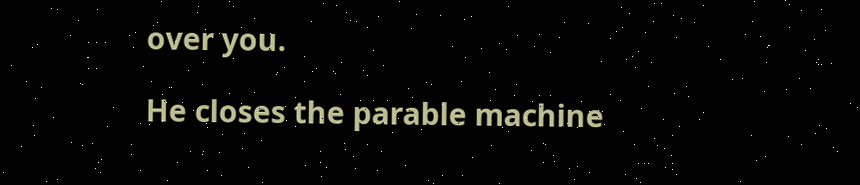over you.

He closes the parable machine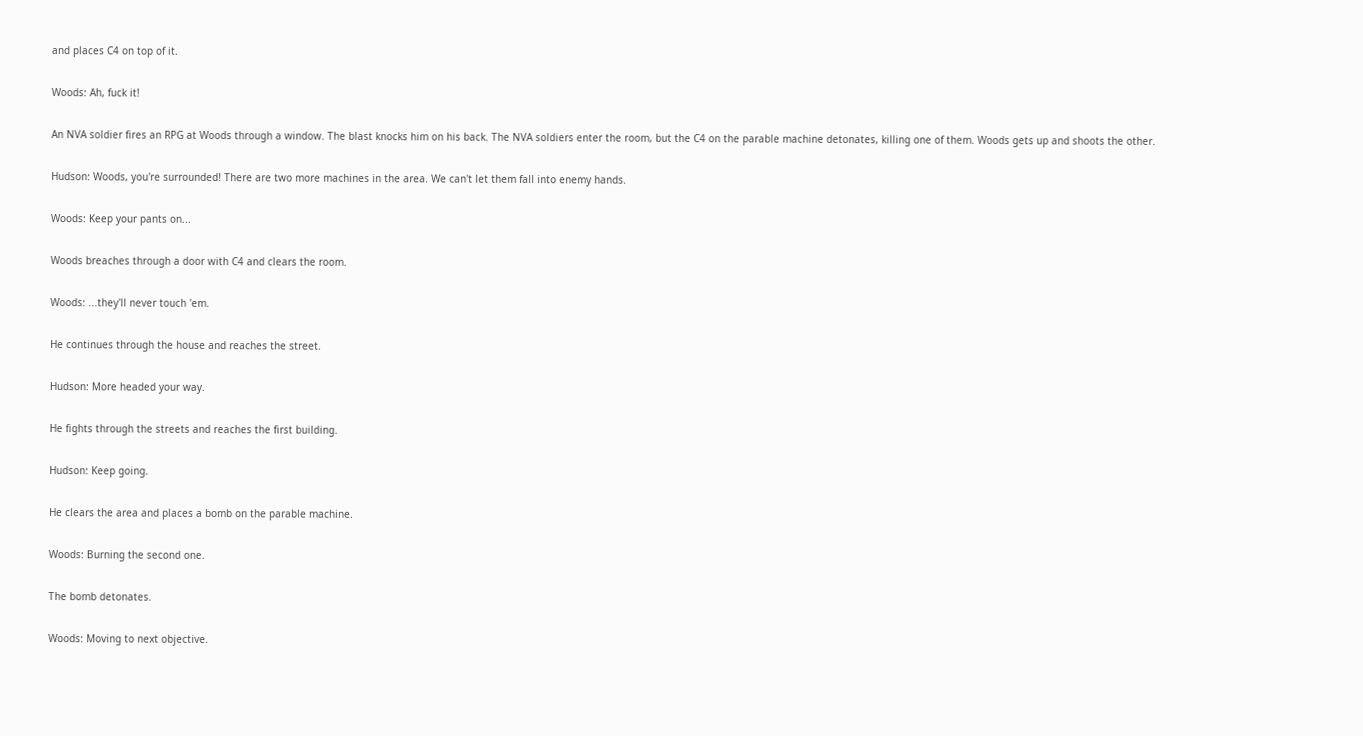and places C4 on top of it.

Woods: Ah, fuck it!

An NVA soldier fires an RPG at Woods through a window. The blast knocks him on his back. The NVA soldiers enter the room, but the C4 on the parable machine detonates, killing one of them. Woods gets up and shoots the other.

Hudson: Woods, you're surrounded! There are two more machines in the area. We can't let them fall into enemy hands.

Woods: Keep your pants on...

Woods breaches through a door with C4 and clears the room.

Woods: ...they'll never touch 'em.

He continues through the house and reaches the street.

Hudson: More headed your way.

He fights through the streets and reaches the first building.

Hudson: Keep going.

He clears the area and places a bomb on the parable machine.

Woods: Burning the second one.

The bomb detonates.

Woods: Moving to next objective.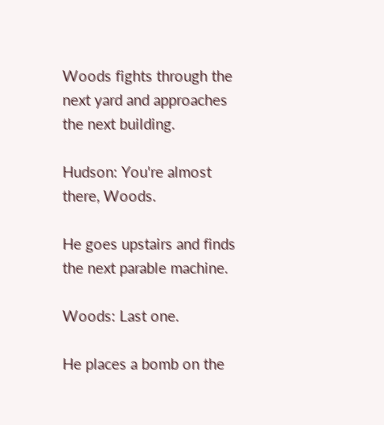Woods fights through the next yard and approaches the next building.

Hudson: You're almost there, Woods.

He goes upstairs and finds the next parable machine.

Woods: Last one.

He places a bomb on the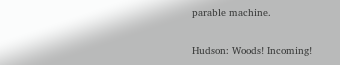parable machine.

Hudson: Woods! Incoming!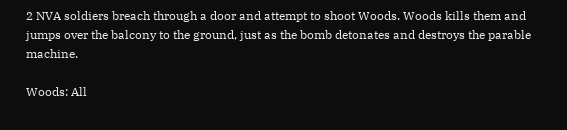2 NVA soldiers breach through a door and attempt to shoot Woods. Woods kills them and jumps over the balcony to the ground, just as the bomb detonates and destroys the parable machine.

Woods: All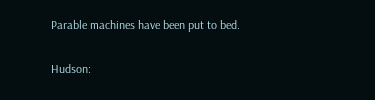Parable machines have been put to bed.

Hudson: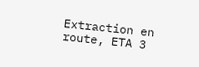Extraction en route, ETA 3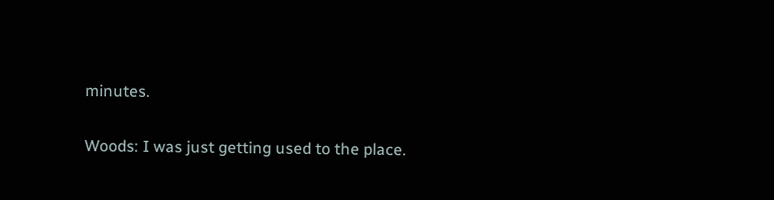minutes.

Woods: I was just getting used to the place.